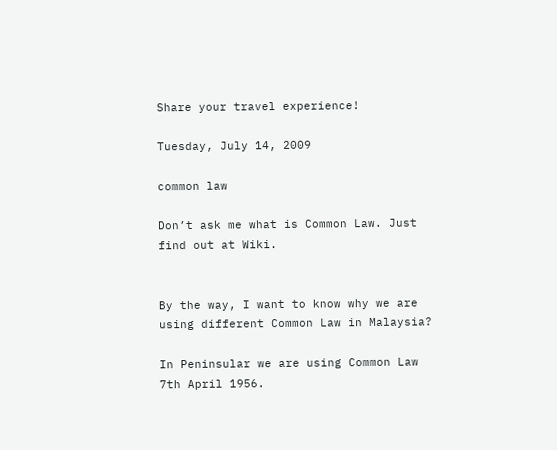Share your travel experience!

Tuesday, July 14, 2009

common law

Don’t ask me what is Common Law. Just find out at Wiki.


By the way, I want to know why we are using different Common Law in Malaysia?

In Peninsular we are using Common Law 7th April 1956.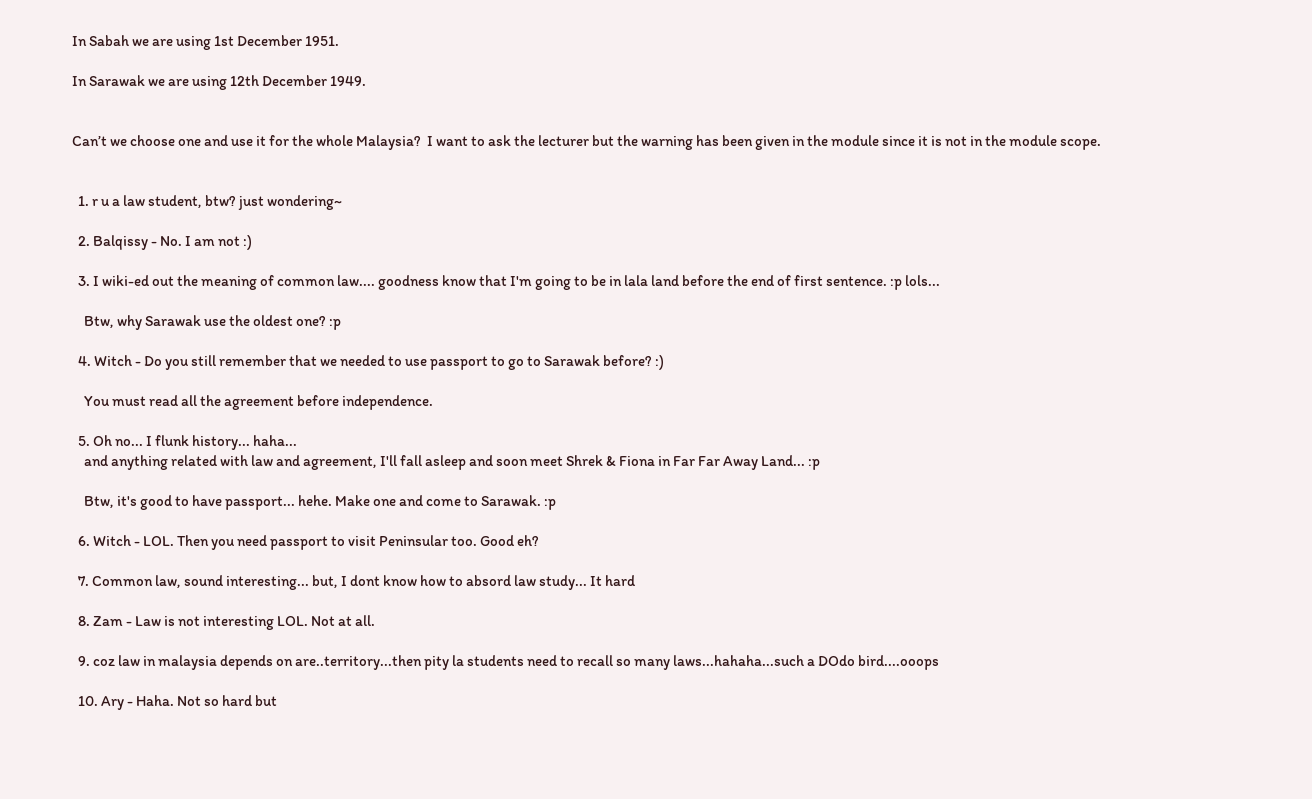In Sabah we are using 1st December 1951.

In Sarawak we are using 12th December 1949.


Can’t we choose one and use it for the whole Malaysia?  I want to ask the lecturer but the warning has been given in the module since it is not in the module scope.


  1. r u a law student, btw? just wondering~

  2. Balqissy - No. I am not :)

  3. I wiki-ed out the meaning of common law.... goodness know that I'm going to be in lala land before the end of first sentence. :p lols...

    Btw, why Sarawak use the oldest one? :p

  4. Witch - Do you still remember that we needed to use passport to go to Sarawak before? :)

    You must read all the agreement before independence.

  5. Oh no... I flunk history... haha...
    and anything related with law and agreement, I'll fall asleep and soon meet Shrek & Fiona in Far Far Away Land... :p

    Btw, it's good to have passport... hehe. Make one and come to Sarawak. :p

  6. Witch - LOL. Then you need passport to visit Peninsular too. Good eh?

  7. Common law, sound interesting... but, I dont know how to absord law study... It hard

  8. Zam - Law is not interesting LOL. Not at all.

  9. coz law in malaysia depends on are..territory...then pity la students need to recall so many laws...hahaha...such a DOdo bird....ooops

  10. Ary - Haha. Not so hard but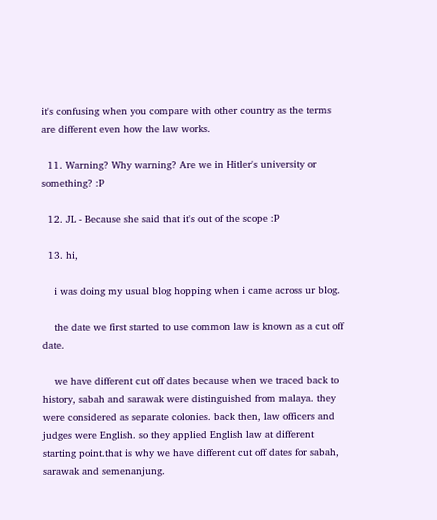it's confusing when you compare with other country as the terms are different even how the law works.

  11. Warning? Why warning? Are we in Hitler's university or something? :P

  12. JL - Because she said that it's out of the scope :P

  13. hi,

    i was doing my usual blog hopping when i came across ur blog.

    the date we first started to use common law is known as a cut off date.

    we have different cut off dates because when we traced back to history, sabah and sarawak were distinguished from malaya. they were considered as separate colonies. back then, law officers and judges were English. so they applied English law at different starting point.that is why we have different cut off dates for sabah, sarawak and semenanjung.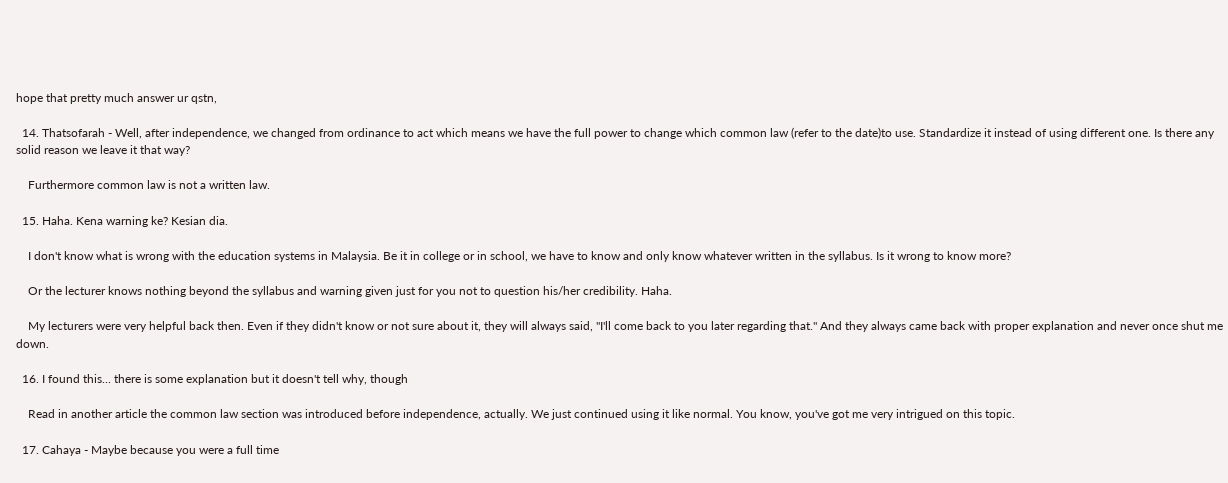hope that pretty much answer ur qstn,

  14. Thatsofarah - Well, after independence, we changed from ordinance to act which means we have the full power to change which common law (refer to the date)to use. Standardize it instead of using different one. Is there any solid reason we leave it that way?

    Furthermore common law is not a written law.

  15. Haha. Kena warning ke? Kesian dia.

    I don't know what is wrong with the education systems in Malaysia. Be it in college or in school, we have to know and only know whatever written in the syllabus. Is it wrong to know more?

    Or the lecturer knows nothing beyond the syllabus and warning given just for you not to question his/her credibility. Haha.

    My lecturers were very helpful back then. Even if they didn't know or not sure about it, they will always said, "I'll come back to you later regarding that." And they always came back with proper explanation and never once shut me down.

  16. I found this... there is some explanation but it doesn't tell why, though

    Read in another article the common law section was introduced before independence, actually. We just continued using it like normal. You know, you've got me very intrigued on this topic.

  17. Cahaya - Maybe because you were a full time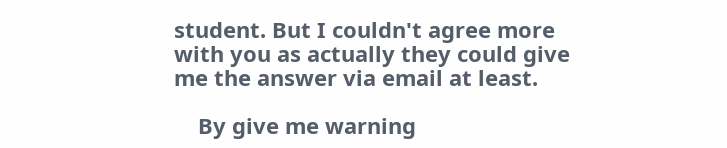student. But I couldn't agree more with you as actually they could give me the answer via email at least.

    By give me warning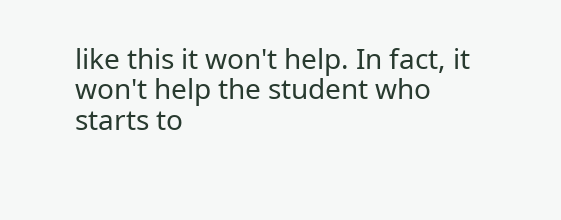like this it won't help. In fact, it won't help the student who starts to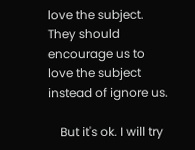love the subject. They should encourage us to love the subject instead of ignore us.

    But it's ok. I will try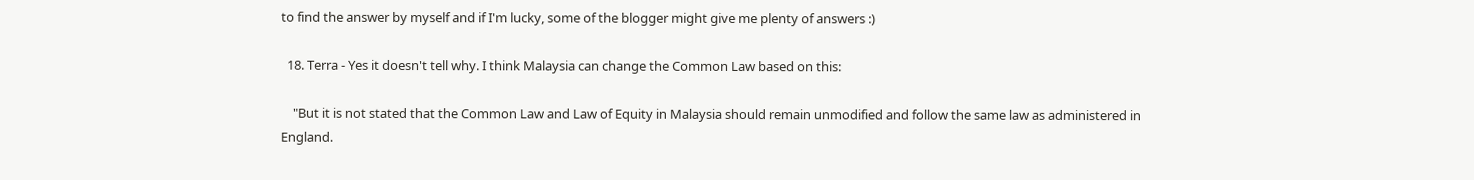to find the answer by myself and if I'm lucky, some of the blogger might give me plenty of answers :)

  18. Terra - Yes it doesn't tell why. I think Malaysia can change the Common Law based on this:

    "But it is not stated that the Common Law and Law of Equity in Malaysia should remain unmodified and follow the same law as administered in England.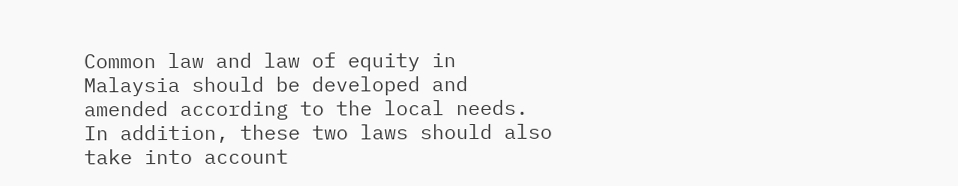Common law and law of equity in Malaysia should be developed and amended according to the local needs. In addition, these two laws should also take into account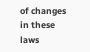of changes in these laws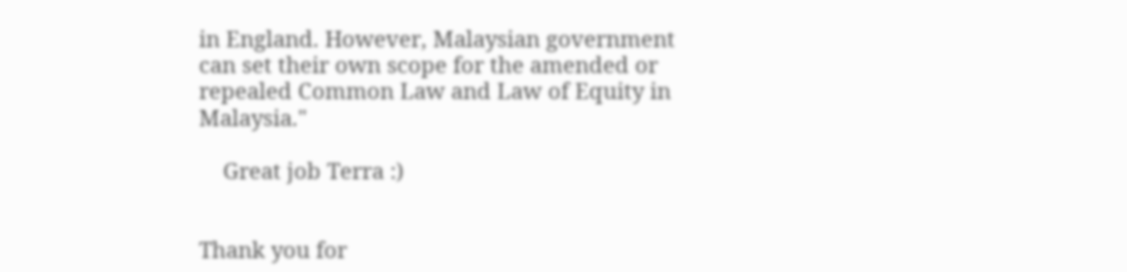in England. However, Malaysian government can set their own scope for the amended or repealed Common Law and Law of Equity in Malaysia."

    Great job Terra :)


Thank you for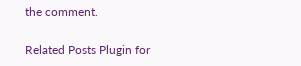the comment.

Related Posts Plugin for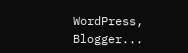WordPress, Blogger...